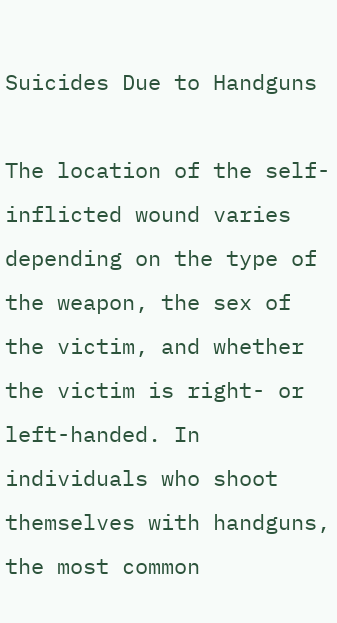Suicides Due to Handguns

The location of the self-inflicted wound varies depending on the type of the weapon, the sex of the victim, and whether the victim is right- or left-handed. In individuals who shoot themselves with handguns, the most common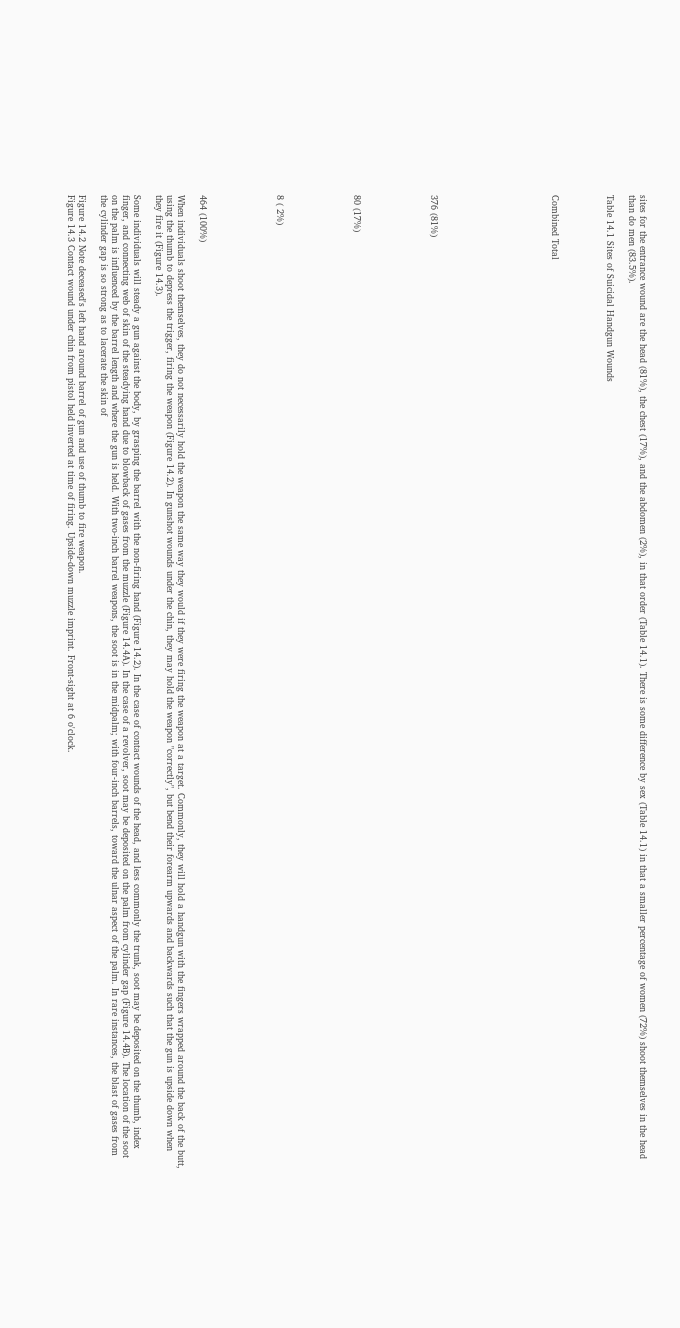sites for the entrance wound are the head (81%), the chest (17%), and the abdomen (2%), in that order (Table 14.1). There is some difference by sex (Table 14.1) in that a smaller percentage of women (72%) shoot themselves in the head than do men (83.5%).

Table 14.1 Sites of Suicidal Handgun Wounds




Combined Total










376 (81%)






80 (17%)






8 ( 2%)






464 (100%)

When individuals shoot themselves, they do not necessarily hold the weapon the same way they would if they were firing the weapon at a target. Commonly, they will hold a handgun with the fingers wrapped around the back of the butt, using the thumb to depress the trigger, firing the weapon (Figure 14.2). In gunshot wounds under the chin, they may hold the weapon "correctly", but bend their forearm upwards and backwards such that the gun is upside down when they fire it (Figure 14.3).

Some individuals will steady a gun against the body, by grasping the barrel with the non-firing hand (Figure 14.2). In the case of contact wounds of the head, and less commonly the trunk, soot may be deposited on the thumb, index finger, and connecting web of skin of the steadying hand due to blowback of gases from the muzzle (Figure 14.4A). In the case of a revolver, soot may be deposited on the palm from cylinder gap (Figure 14.4B). The location of the soot on the palm is influenced by the barrel length and where the gun is held. With two-inch barrel weapons, the soot is in the midpalm; with four-inch barrels, toward the ulnar aspect of the palm. In rare instances, the blast of gases from the cylinder gap is so strong as to lacerate the skin of

Figure 14.2 Note deceased's left hand around barrel of gun and use of thumb to fire weapon.
Figure 14.3 Contact wound under chin from pistol held inverted at time of firing. Upside-down muzzle imprint. Front-sight at 6 o'clock.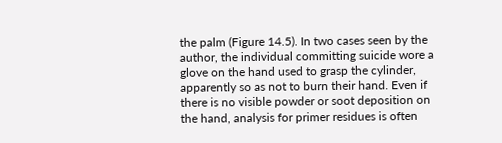the palm (Figure 14.5). In two cases seen by the author, the individual committing suicide wore a glove on the hand used to grasp the cylinder, apparently so as not to burn their hand. Even if there is no visible powder or soot deposition on the hand, analysis for primer residues is often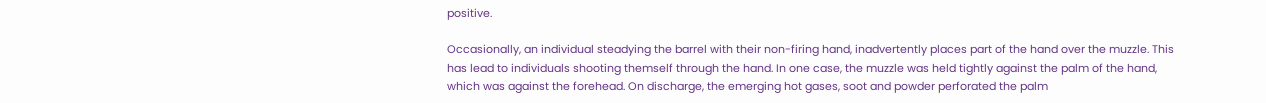positive.

Occasionally, an individual steadying the barrel with their non-firing hand, inadvertently places part of the hand over the muzzle. This has lead to individuals shooting themself through the hand. In one case, the muzzle was held tightly against the palm of the hand, which was against the forehead. On discharge, the emerging hot gases, soot and powder perforated the palm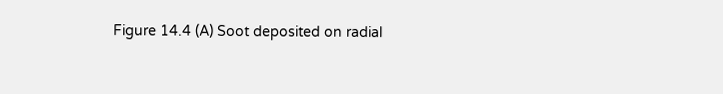Figure 14.4 (A) Soot deposited on radial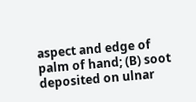aspect and edge of palm of hand; (B) soot deposited on ulnar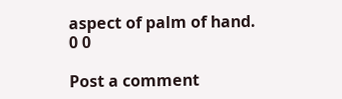aspect of palm of hand.
0 0

Post a comment